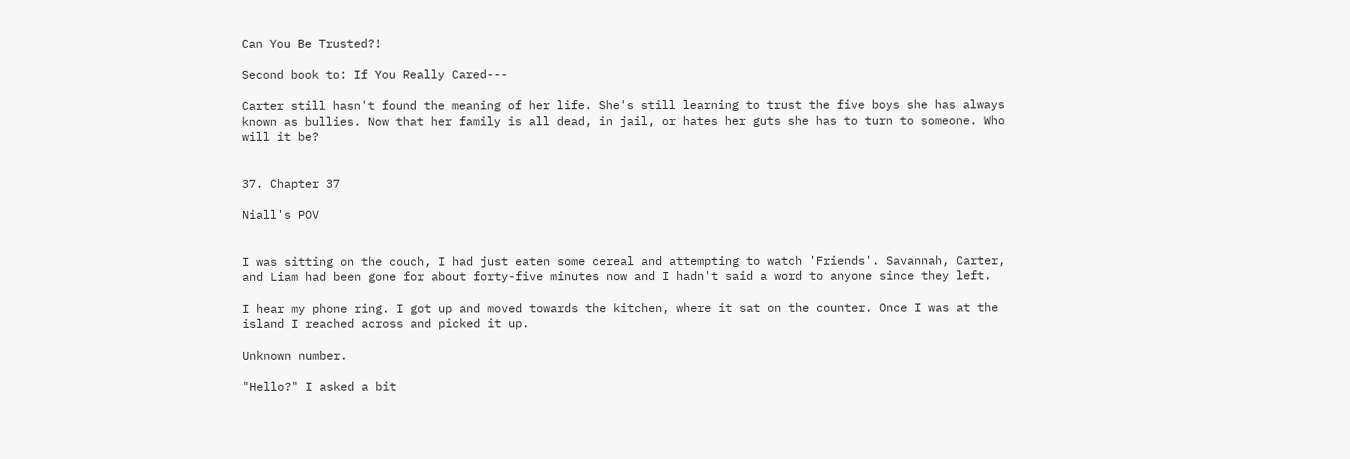Can You Be Trusted?!

Second book to: If You Really Cared---

Carter still hasn't found the meaning of her life. She's still learning to trust the five boys she has always known as bullies. Now that her family is all dead, in jail, or hates her guts she has to turn to someone. Who will it be?


37. Chapter 37

Niall's POV


I was sitting on the couch, I had just eaten some cereal and attempting to watch 'Friends'. Savannah, Carter, and Liam had been gone for about forty-five minutes now and I hadn't said a word to anyone since they left.

I hear my phone ring. I got up and moved towards the kitchen, where it sat on the counter. Once I was at the island I reached across and picked it up.

Unknown number.

"Hello?" I asked a bit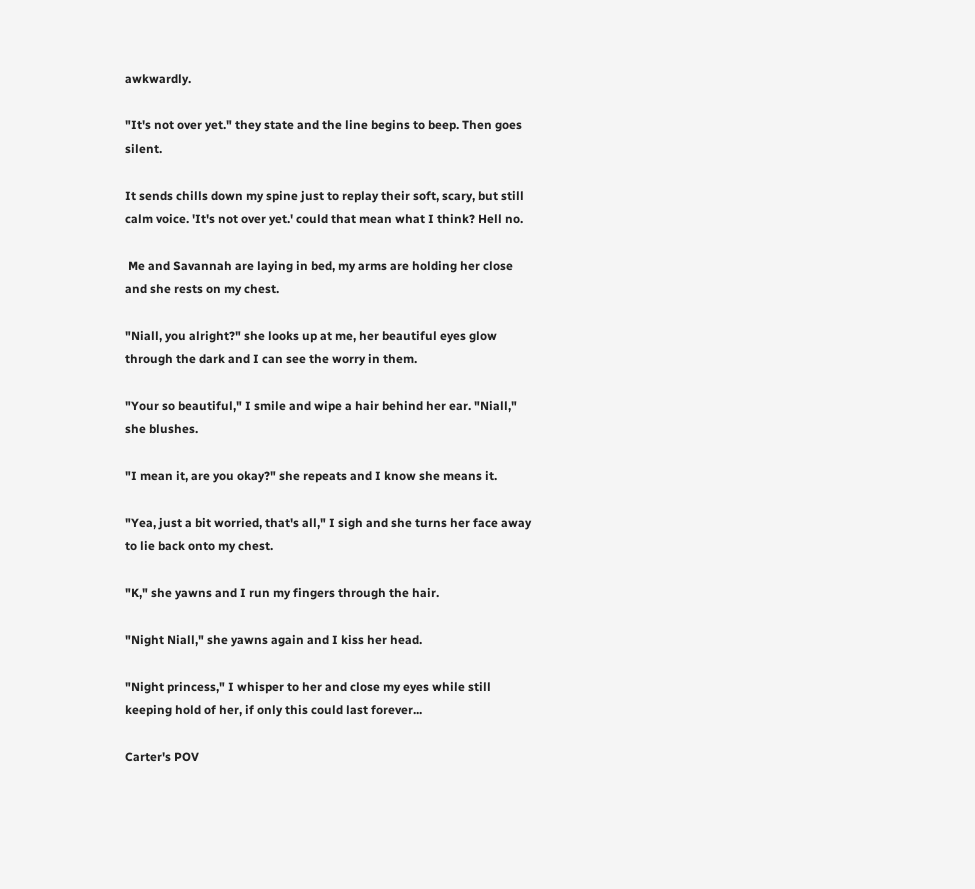awkwardly.

"It's not over yet." they state and the line begins to beep. Then goes silent.

It sends chills down my spine just to replay their soft, scary, but still calm voice. 'It's not over yet.' could that mean what I think? Hell no.

 Me and Savannah are laying in bed, my arms are holding her close and she rests on my chest.

"Niall, you alright?" she looks up at me, her beautiful eyes glow through the dark and I can see the worry in them.

"Your so beautiful," I smile and wipe a hair behind her ear. "Niall," she blushes.

"I mean it, are you okay?" she repeats and I know she means it.

"Yea, just a bit worried, that's all," I sigh and she turns her face away to lie back onto my chest.

"K," she yawns and I run my fingers through the hair.

"Night Niall," she yawns again and I kiss her head.

"Night princess," I whisper to her and close my eyes while still keeping hold of her, if only this could last forever...

Carter's POV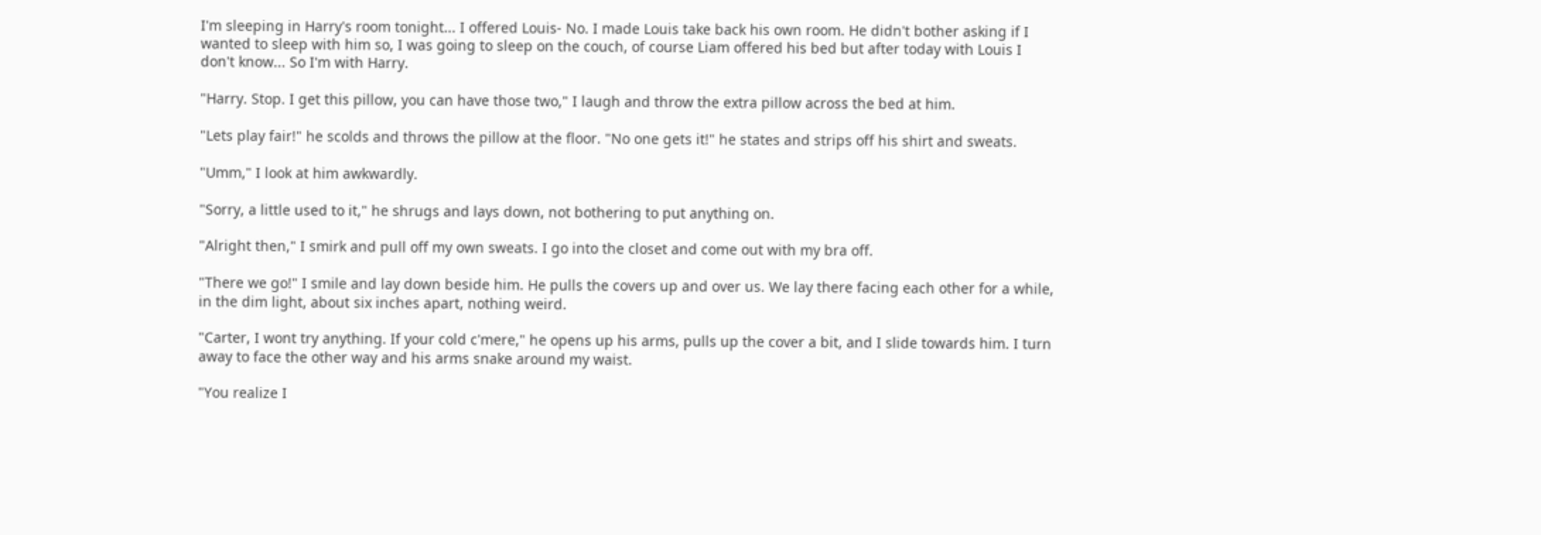I'm sleeping in Harry's room tonight... I offered Louis- No. I made Louis take back his own room. He didn't bother asking if I wanted to sleep with him so, I was going to sleep on the couch, of course Liam offered his bed but after today with Louis I don't know... So I'm with Harry.

"Harry. Stop. I get this pillow, you can have those two," I laugh and throw the extra pillow across the bed at him.

"Lets play fair!" he scolds and throws the pillow at the floor. "No one gets it!" he states and strips off his shirt and sweats.

"Umm," I look at him awkwardly.

"Sorry, a little used to it," he shrugs and lays down, not bothering to put anything on.

"Alright then," I smirk and pull off my own sweats. I go into the closet and come out with my bra off.

"There we go!" I smile and lay down beside him. He pulls the covers up and over us. We lay there facing each other for a while, in the dim light, about six inches apart, nothing weird.

"Carter, I wont try anything. If your cold c'mere," he opens up his arms, pulls up the cover a bit, and I slide towards him. I turn away to face the other way and his arms snake around my waist.

"You realize I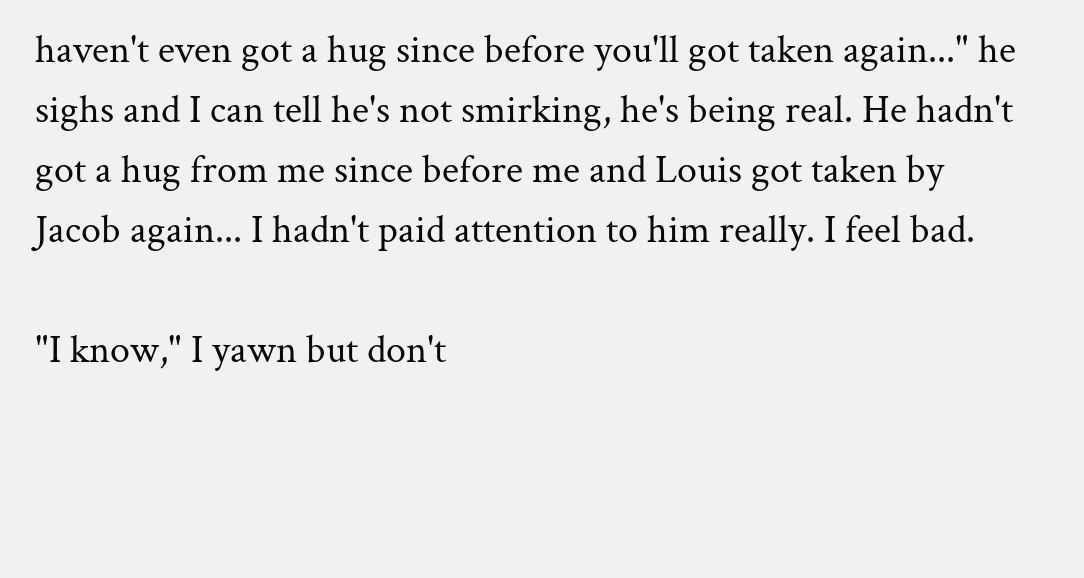haven't even got a hug since before you'll got taken again..." he sighs and I can tell he's not smirking, he's being real. He hadn't got a hug from me since before me and Louis got taken by Jacob again... I hadn't paid attention to him really. I feel bad.

"I know," I yawn but don't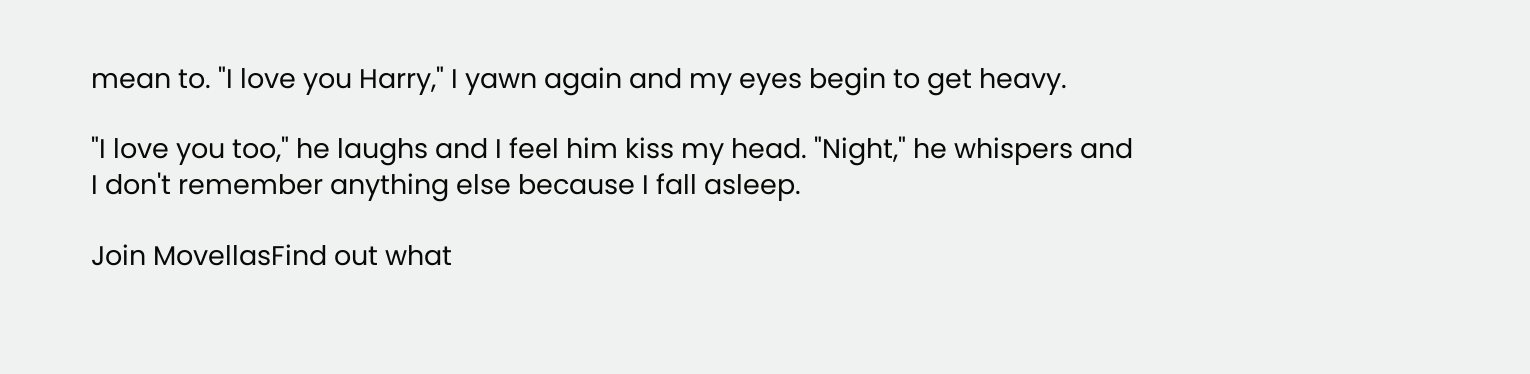mean to. "I love you Harry," I yawn again and my eyes begin to get heavy.

"I love you too," he laughs and I feel him kiss my head. "Night," he whispers and I don't remember anything else because I fall asleep.

Join MovellasFind out what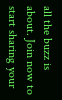all the buzz is about. Join now to start sharing your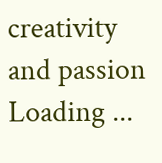creativity and passion
Loading ...